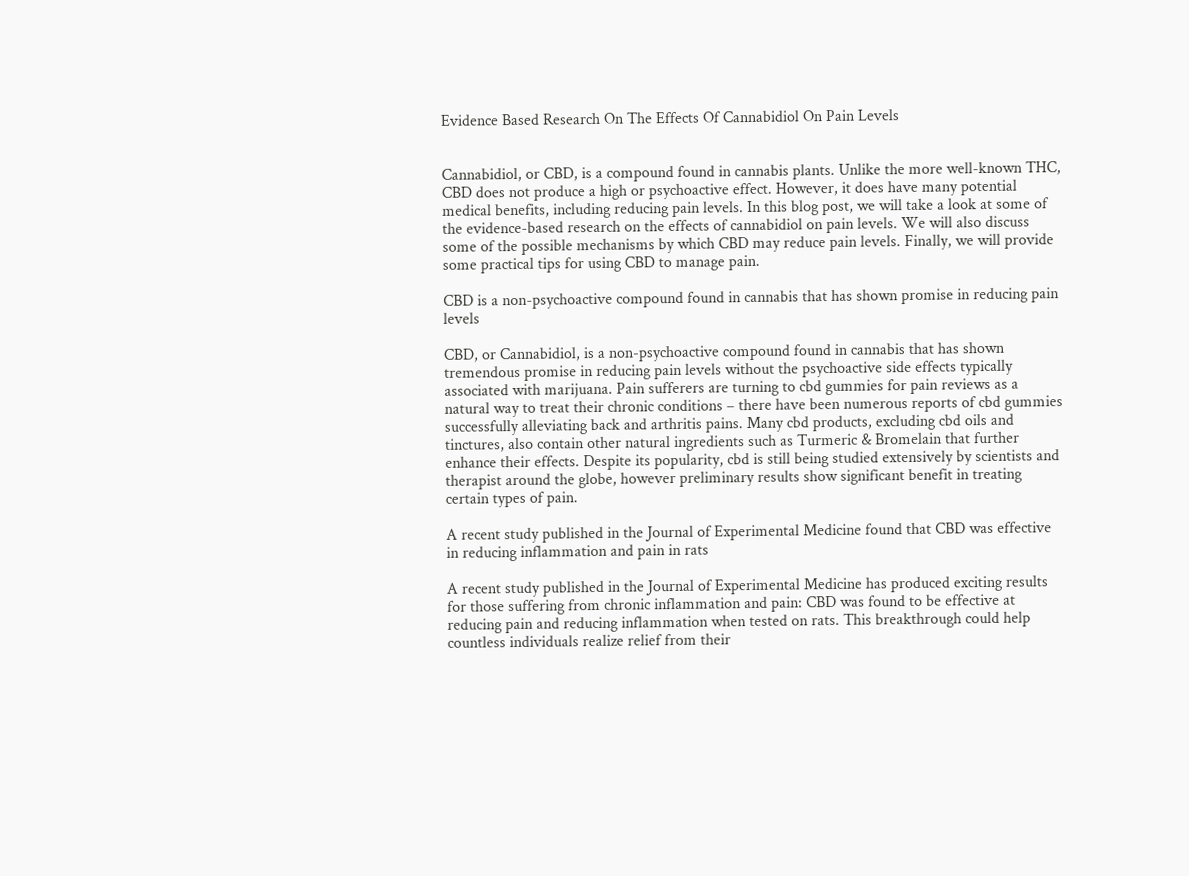Evidence Based Research On The Effects Of Cannabidiol On Pain Levels


Cannabidiol, or CBD, is a compound found in cannabis plants. Unlike the more well-known THC, CBD does not produce a high or psychoactive effect. However, it does have many potential medical benefits, including reducing pain levels. In this blog post, we will take a look at some of the evidence-based research on the effects of cannabidiol on pain levels. We will also discuss some of the possible mechanisms by which CBD may reduce pain levels. Finally, we will provide some practical tips for using CBD to manage pain.

CBD is a non-psychoactive compound found in cannabis that has shown promise in reducing pain levels

CBD, or Cannabidiol, is a non-psychoactive compound found in cannabis that has shown tremendous promise in reducing pain levels without the psychoactive side effects typically associated with marijuana. Pain sufferers are turning to cbd gummies for pain reviews as a natural way to treat their chronic conditions – there have been numerous reports of cbd gummies successfully alleviating back and arthritis pains. Many cbd products, excluding cbd oils and tinctures, also contain other natural ingredients such as Turmeric & Bromelain that further enhance their effects. Despite its popularity, cbd is still being studied extensively by scientists and therapist around the globe, however preliminary results show significant benefit in treating certain types of pain.

A recent study published in the Journal of Experimental Medicine found that CBD was effective in reducing inflammation and pain in rats

A recent study published in the Journal of Experimental Medicine has produced exciting results for those suffering from chronic inflammation and pain: CBD was found to be effective at reducing pain and reducing inflammation when tested on rats. This breakthrough could help countless individuals realize relief from their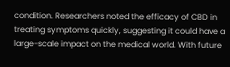condition. Researchers noted the efficacy of CBD in treating symptoms quickly, suggesting it could have a large-scale impact on the medical world. With future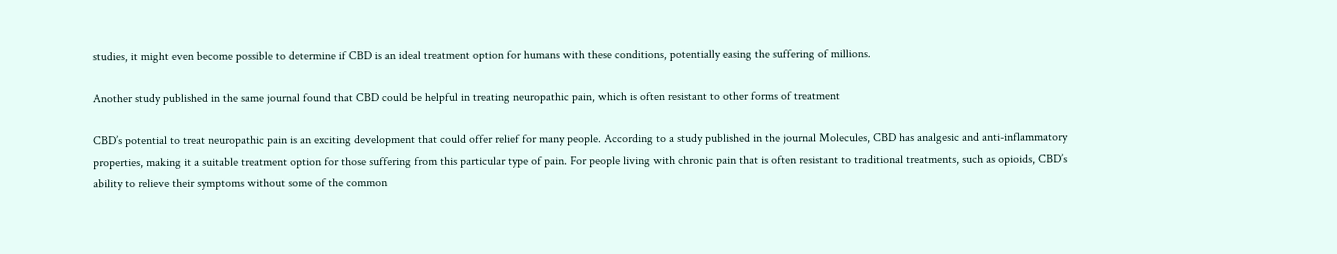studies, it might even become possible to determine if CBD is an ideal treatment option for humans with these conditions, potentially easing the suffering of millions.

Another study published in the same journal found that CBD could be helpful in treating neuropathic pain, which is often resistant to other forms of treatment

CBD’s potential to treat neuropathic pain is an exciting development that could offer relief for many people. According to a study published in the journal Molecules, CBD has analgesic and anti-inflammatory properties, making it a suitable treatment option for those suffering from this particular type of pain. For people living with chronic pain that is often resistant to traditional treatments, such as opioids, CBD’s ability to relieve their symptoms without some of the common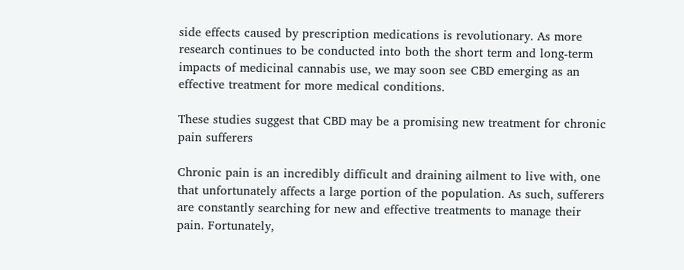side effects caused by prescription medications is revolutionary. As more research continues to be conducted into both the short term and long-term impacts of medicinal cannabis use, we may soon see CBD emerging as an effective treatment for more medical conditions.

These studies suggest that CBD may be a promising new treatment for chronic pain sufferers

Chronic pain is an incredibly difficult and draining ailment to live with, one that unfortunately affects a large portion of the population. As such, sufferers are constantly searching for new and effective treatments to manage their pain. Fortunately,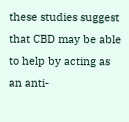these studies suggest that CBD may be able to help by acting as an anti-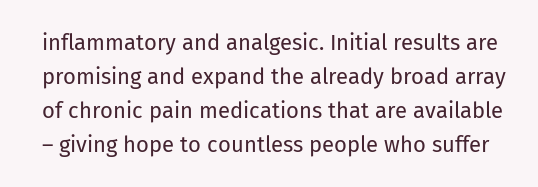inflammatory and analgesic. Initial results are promising and expand the already broad array of chronic pain medications that are available – giving hope to countless people who suffer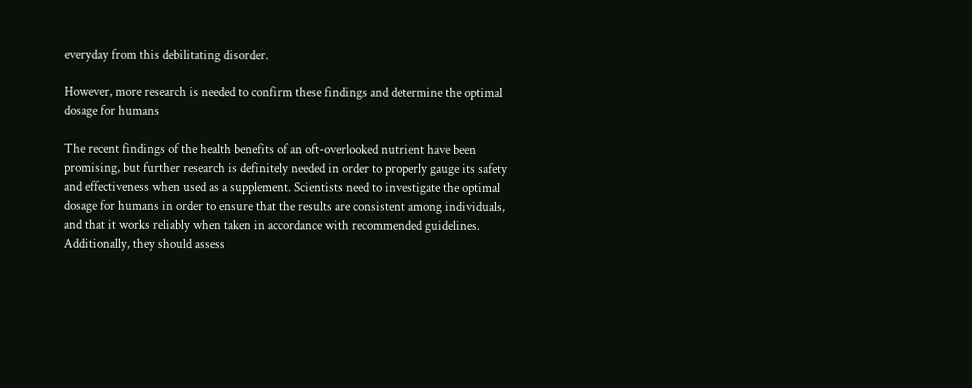everyday from this debilitating disorder.

However, more research is needed to confirm these findings and determine the optimal dosage for humans

The recent findings of the health benefits of an oft-overlooked nutrient have been promising, but further research is definitely needed in order to properly gauge its safety and effectiveness when used as a supplement. Scientists need to investigate the optimal dosage for humans in order to ensure that the results are consistent among individuals, and that it works reliably when taken in accordance with recommended guidelines. Additionally, they should assess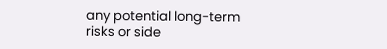any potential long-term risks or side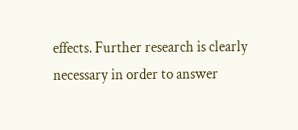effects. Further research is clearly necessary in order to answer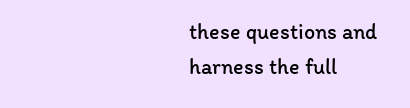these questions and harness the full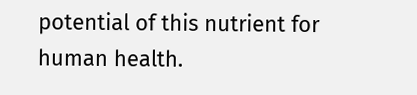potential of this nutrient for human health.